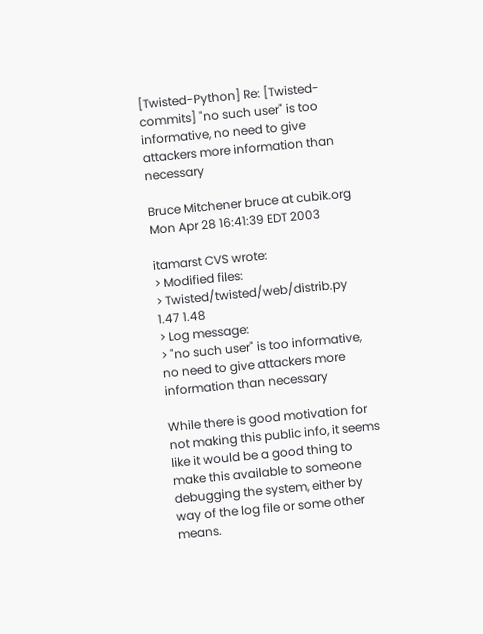[Twisted-Python] Re: [Twisted-commits] "no such user" is too informative, no need to give attackers more information than necessary

Bruce Mitchener bruce at cubik.org
Mon Apr 28 16:41:39 EDT 2003

itamarst CVS wrote:
> Modified files:
> Twisted/twisted/web/distrib.py 1.47 1.48
> Log message:
> "no such user" is too informative, no need to give attackers more information than necessary

While there is good motivation for not making this public info, it seems
like it would be a good thing to make this available to someone
debugging the system, either by way of the log file or some other means.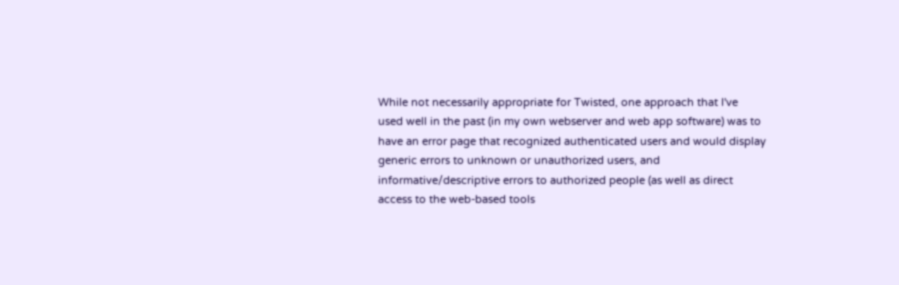While not necessarily appropriate for Twisted, one approach that I've
used well in the past (in my own webserver and web app software) was to
have an error page that recognized authenticated users and would display
generic errors to unknown or unauthorized users, and
informative/descriptive errors to authorized people (as well as direct
access to the web-based tools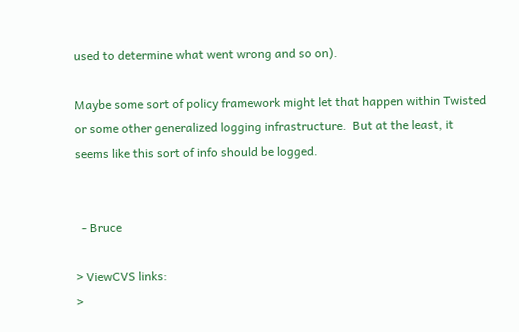used to determine what went wrong and so on).

Maybe some sort of policy framework might let that happen within Twisted
or some other generalized logging infrastructure.  But at the least, it
seems like this sort of info should be logged.


  - Bruce

> ViewCVS links:
>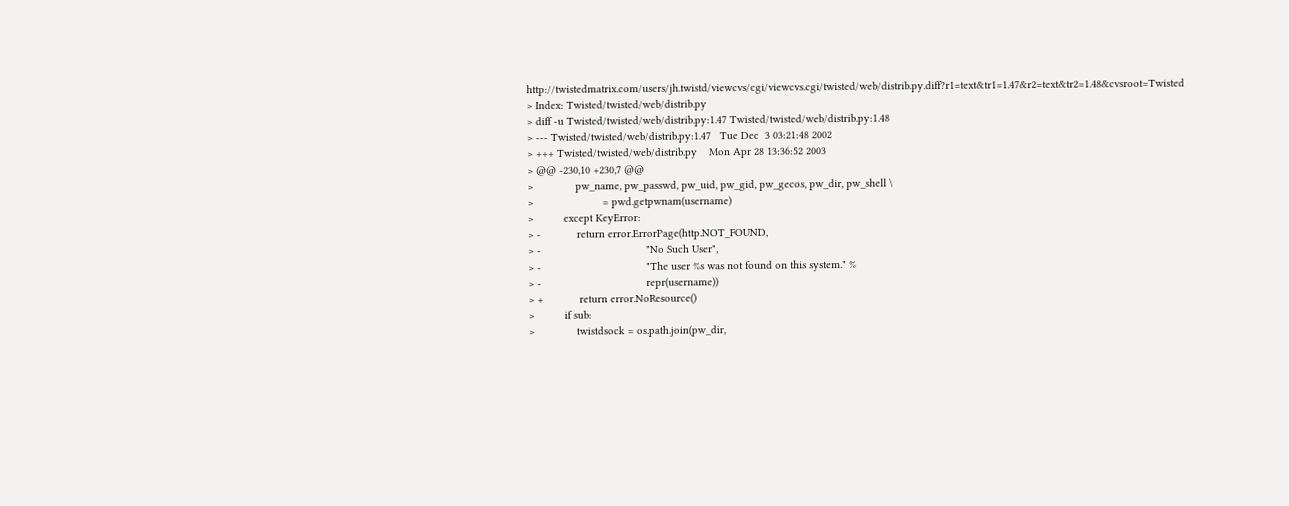http://twistedmatrix.com/users/jh.twistd/viewcvs/cgi/viewcvs.cgi/twisted/web/distrib.py.diff?r1=text&tr1=1.47&r2=text&tr2=1.48&cvsroot=Twisted
> Index: Twisted/twisted/web/distrib.py
> diff -u Twisted/twisted/web/distrib.py:1.47 Twisted/twisted/web/distrib.py:1.48
> --- Twisted/twisted/web/distrib.py:1.47   Tue Dec  3 03:21:48 2002
> +++ Twisted/twisted/web/distrib.py    Mon Apr 28 13:36:52 2003
> @@ -230,10 +230,7 @@
>              pw_name, pw_passwd, pw_uid, pw_gid, pw_gecos, pw_dir, pw_shell \
>                       = pwd.getpwnam(username)
>          except KeyError:
> -            return error.ErrorPage(http.NOT_FOUND,
> -                                   "No Such User",
> -                                   "The user %s was not found on this system." %
> -                                   repr(username))
> +            return error.NoResource()
>          if sub:
>              twistdsock = os.path.join(pw_dir,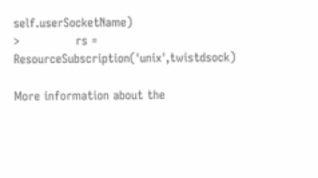self.userSocketName)
>              rs = ResourceSubscription('unix',twistdsock)

More information about the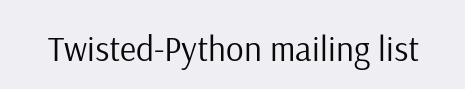Twisted-Python mailing list